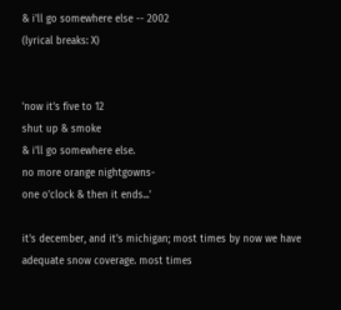& i'll go somewhere else -- 2002
(lyrical breaks: X)


'now it's five to 12
shut up & smoke
& i'll go somewhere else.
no more orange nightgowns-
one o'clock & then it ends...'

it's december, and it's michigan; most times by now we have adequate snow coverage. most times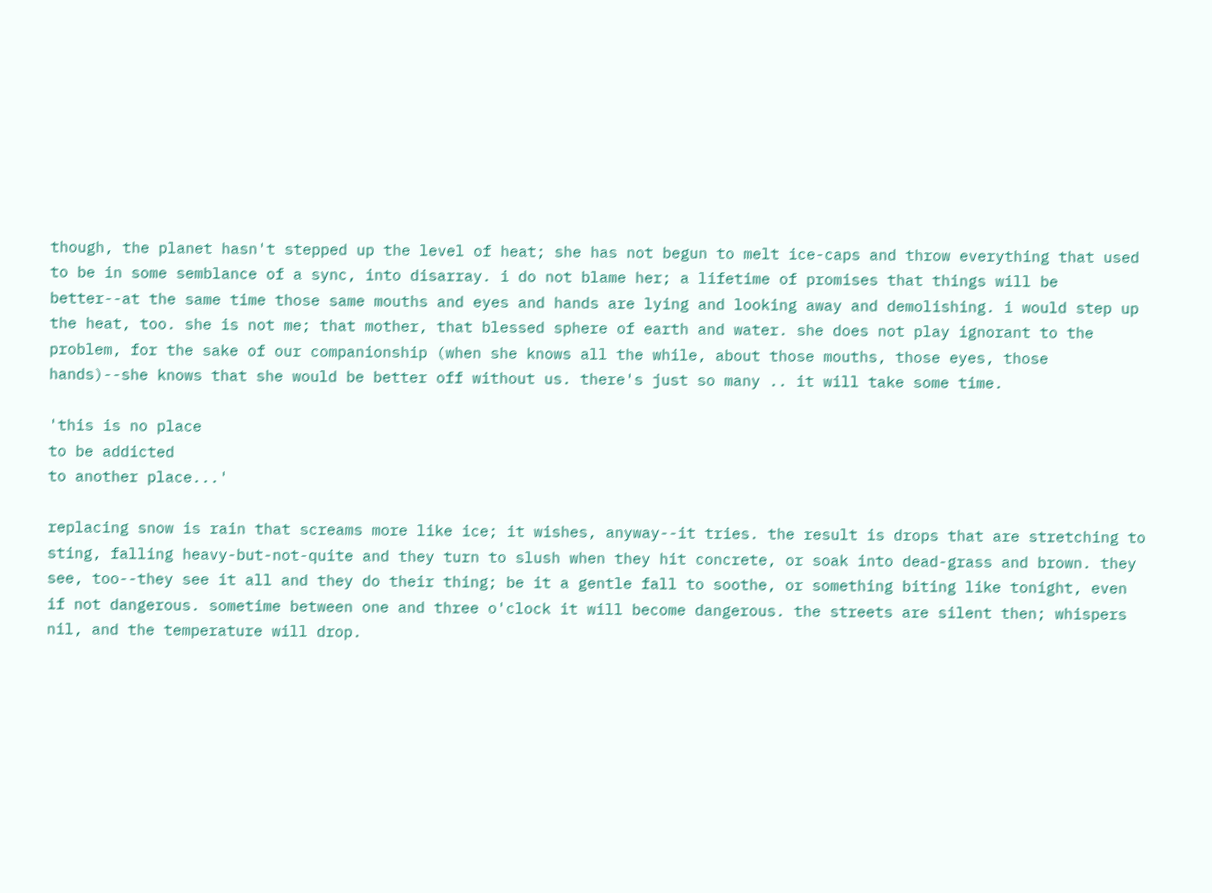though, the planet hasn't stepped up the level of heat; she has not begun to melt ice-caps and throw everything that used to be in some semblance of a sync, into disarray. i do not blame her; a lifetime of promises that things will be better--at the same time those same mouths and eyes and hands are lying and looking away and demolishing. i would step up the heat, too. she is not me; that mother, that blessed sphere of earth and water. she does not play ignorant to the problem, for the sake of our companionship (when she knows all the while, about those mouths, those eyes, those hands)--she knows that she would be better off without us. there's just so many .. it will take some time.

'this is no place
to be addicted
to another place...'

replacing snow is rain that screams more like ice; it wishes, anyway--it tries. the result is drops that are stretching to sting, falling heavy-but-not-quite and they turn to slush when they hit concrete, or soak into dead-grass and brown. they see, too--they see it all and they do their thing; be it a gentle fall to soothe, or something biting like tonight, even if not dangerous. sometime between one and three o'clock it will become dangerous. the streets are silent then; whispers nil, and the temperature will drop.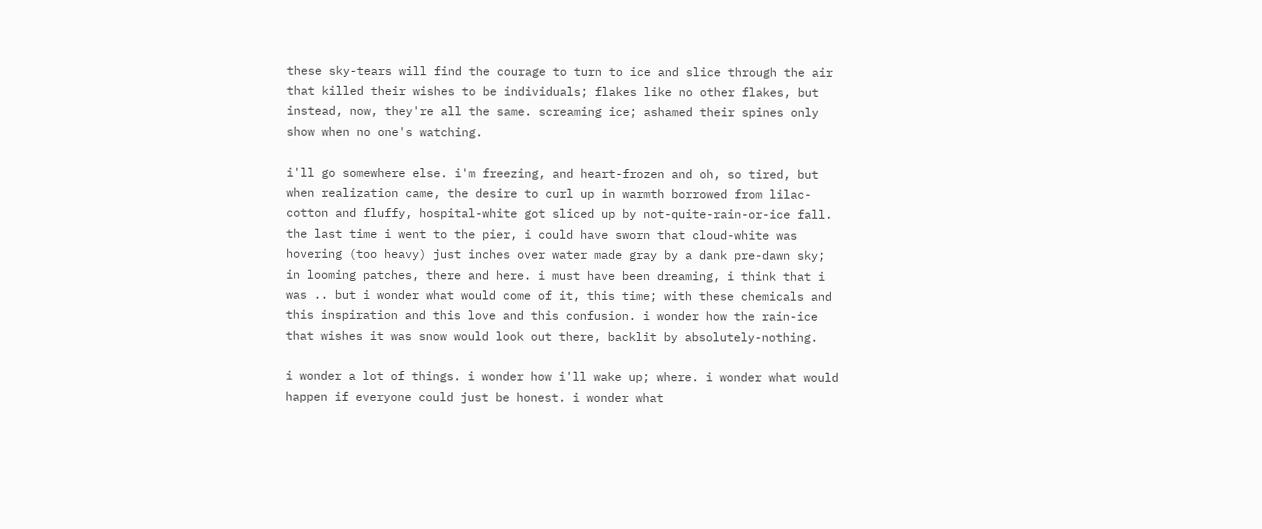these sky-tears will find the courage to turn to ice and slice through the air that killed their wishes to be individuals; flakes like no other flakes, but instead, now, they're all the same. screaming ice; ashamed their spines only show when no one's watching.

i'll go somewhere else. i'm freezing, and heart-frozen and oh, so tired, but when realization came, the desire to curl up in warmth borrowed from lilac-cotton and fluffy, hospital-white got sliced up by not-quite-rain-or-ice fall. the last time i went to the pier, i could have sworn that cloud-white was hovering (too heavy) just inches over water made gray by a dank pre-dawn sky; in looming patches, there and here. i must have been dreaming, i think that i was .. but i wonder what would come of it, this time; with these chemicals and this inspiration and this love and this confusion. i wonder how the rain-ice that wishes it was snow would look out there, backlit by absolutely-nothing.

i wonder a lot of things. i wonder how i'll wake up; where. i wonder what would happen if everyone could just be honest. i wonder what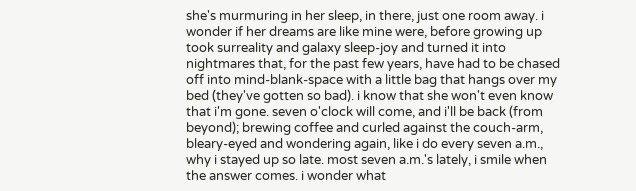she's murmuring in her sleep, in there, just one room away. i wonder if her dreams are like mine were, before growing up took surreality and galaxy sleep-joy and turned it into nightmares that, for the past few years, have had to be chased off into mind-blank-space with a little bag that hangs over my bed (they've gotten so bad). i know that she won't even know that i'm gone. seven o'clock will come, and i'll be back (from beyond); brewing coffee and curled against the couch-arm, bleary-eyed and wondering again, like i do every seven a.m., why i stayed up so late. most seven a.m.'s lately, i smile when the answer comes. i wonder what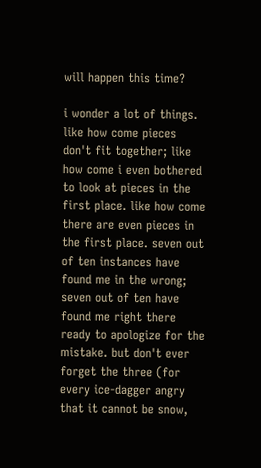will happen this time?

i wonder a lot of things. like how come pieces don't fit together; like how come i even bothered to look at pieces in the first place. like how come there are even pieces in the first place. seven out of ten instances have found me in the wrong; seven out of ten have found me right there ready to apologize for the mistake. but don't ever forget the three (for every ice-dagger angry that it cannot be snow,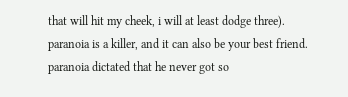that will hit my cheek, i will at least dodge three). paranoia is a killer, and it can also be your best friend. paranoia dictated that he never got so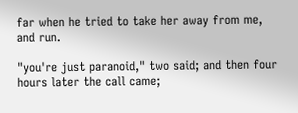far when he tried to take her away from me, and run.

"you're just paranoid," two said; and then four hours later the call came;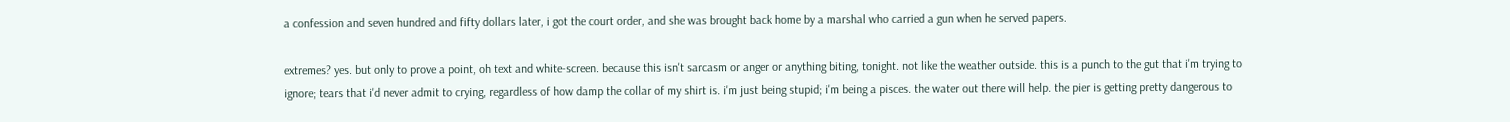a confession and seven hundred and fifty dollars later, i got the court order, and she was brought back home by a marshal who carried a gun when he served papers.

extremes? yes. but only to prove a point, oh text and white-screen. because this isn't sarcasm or anger or anything biting, tonight. not like the weather outside. this is a punch to the gut that i'm trying to ignore; tears that i'd never admit to crying, regardless of how damp the collar of my shirt is. i'm just being stupid; i'm being a pisces. the water out there will help. the pier is getting pretty dangerous to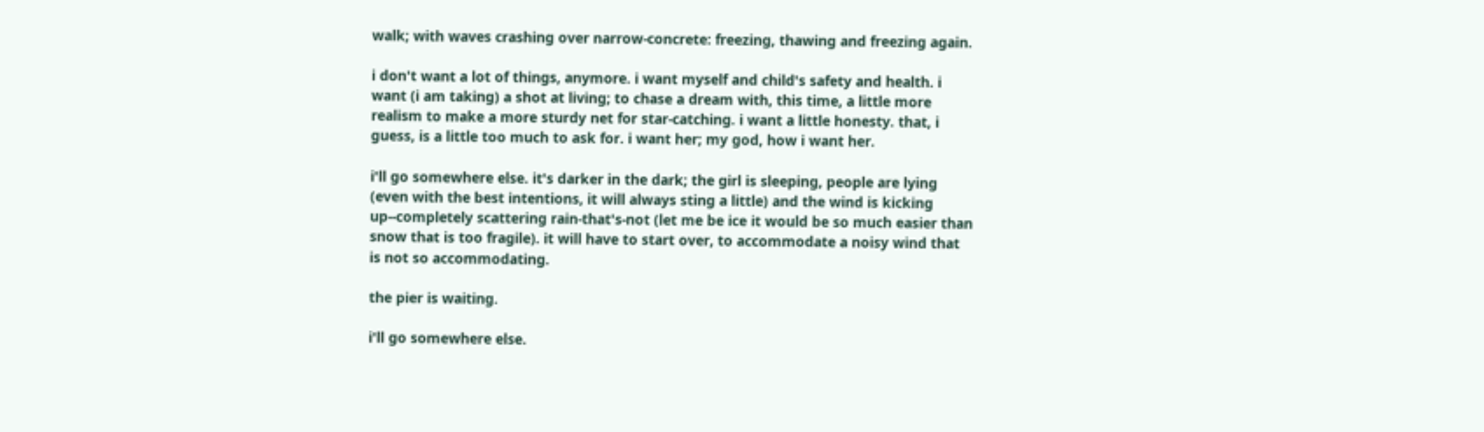walk; with waves crashing over narrow-concrete: freezing, thawing and freezing again.

i don't want a lot of things, anymore. i want myself and child's safety and health. i want (i am taking) a shot at living; to chase a dream with, this time, a little more realism to make a more sturdy net for star-catching. i want a little honesty. that, i guess, is a little too much to ask for. i want her; my god, how i want her.

i'll go somewhere else. it's darker in the dark; the girl is sleeping, people are lying (even with the best intentions, it will always sting a little) and the wind is kicking up--completely scattering rain-that's-not (let me be ice it would be so much easier than snow that is too fragile). it will have to start over, to accommodate a noisy wind that is not so accommodating.

the pier is waiting.

i'll go somewhere else.